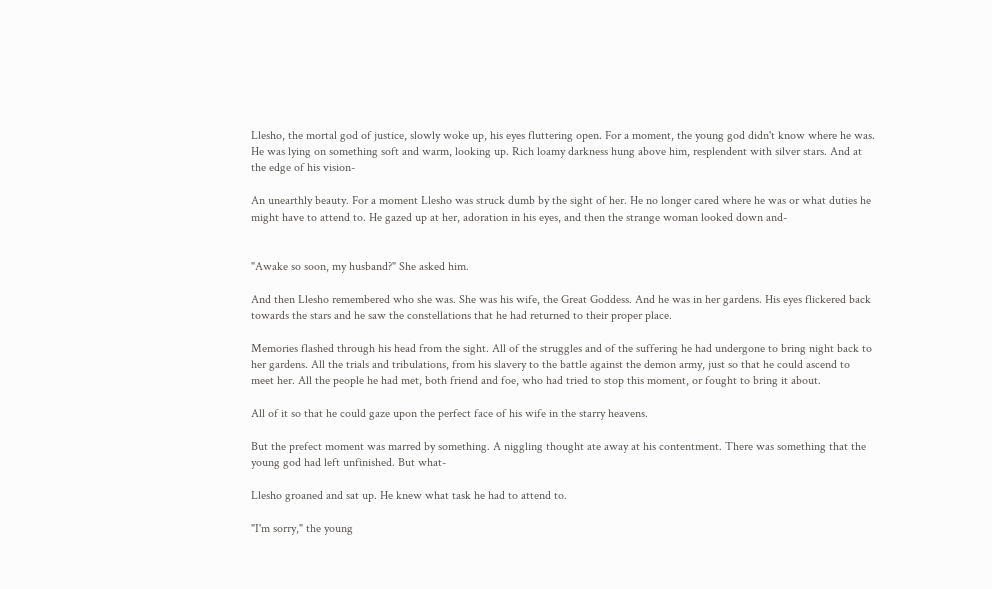Llesho, the mortal god of justice, slowly woke up, his eyes fluttering open. For a moment, the young god didn't know where he was. He was lying on something soft and warm, looking up. Rich loamy darkness hung above him, resplendent with silver stars. And at the edge of his vision-

An unearthly beauty. For a moment Llesho was struck dumb by the sight of her. He no longer cared where he was or what duties he might have to attend to. He gazed up at her, adoration in his eyes, and then the strange woman looked down and-


"Awake so soon, my husband?" She asked him.

And then Llesho remembered who she was. She was his wife, the Great Goddess. And he was in her gardens. His eyes flickered back towards the stars and he saw the constellations that he had returned to their proper place.

Memories flashed through his head from the sight. All of the struggles and of the suffering he had undergone to bring night back to her gardens. All the trials and tribulations, from his slavery to the battle against the demon army, just so that he could ascend to meet her. All the people he had met, both friend and foe, who had tried to stop this moment, or fought to bring it about.

All of it so that he could gaze upon the perfect face of his wife in the starry heavens.

But the prefect moment was marred by something. A niggling thought ate away at his contentment. There was something that the young god had left unfinished. But what-

Llesho groaned and sat up. He knew what task he had to attend to.

"I'm sorry," the young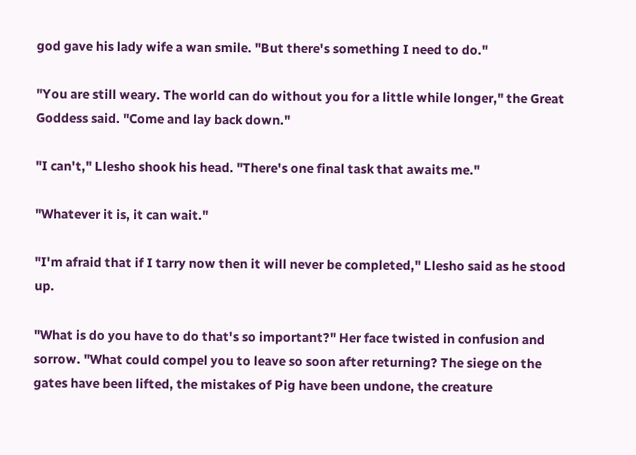god gave his lady wife a wan smile. "But there's something I need to do."

"You are still weary. The world can do without you for a little while longer," the Great Goddess said. "Come and lay back down."

"I can't," Llesho shook his head. "There's one final task that awaits me."

"Whatever it is, it can wait."

"I'm afraid that if I tarry now then it will never be completed," Llesho said as he stood up.

"What is do you have to do that's so important?" Her face twisted in confusion and sorrow. "What could compel you to leave so soon after returning? The siege on the gates have been lifted, the mistakes of Pig have been undone, the creature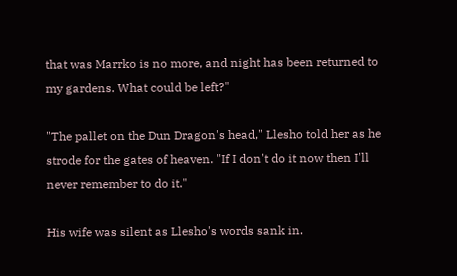that was Marrko is no more, and night has been returned to my gardens. What could be left?"

"The pallet on the Dun Dragon's head," Llesho told her as he strode for the gates of heaven. "If I don't do it now then I'll never remember to do it."

His wife was silent as Llesho's words sank in.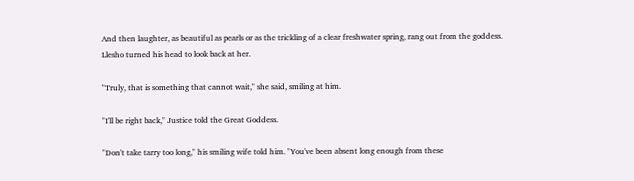And then laughter, as beautiful as pearls or as the trickling of a clear freshwater spring, rang out from the goddess. Llesho turned his head to look back at her.

"Truly, that is something that cannot wait," she said, smiling at him.

"I'll be right back," Justice told the Great Goddess.

"Don't take tarry too long," his smiling wife told him. "You've been absent long enough from these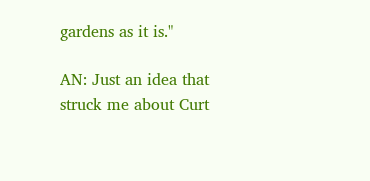gardens as it is."

AN: Just an idea that struck me about Curt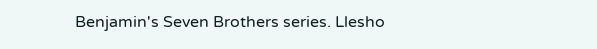Benjamin's Seven Brothers series. Llesho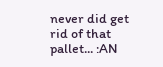never did get rid of that pallet... :AN